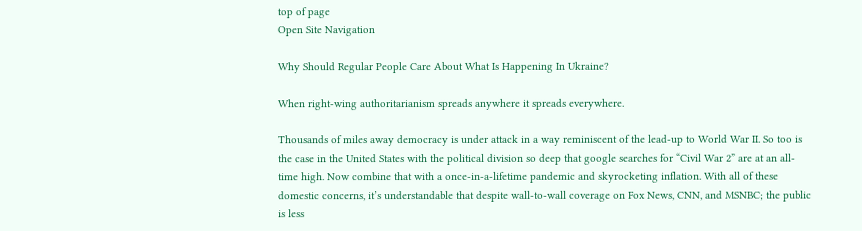top of page
Open Site Navigation

Why Should Regular People Care About What Is Happening In Ukraine?

When right-wing authoritarianism spreads anywhere it spreads everywhere.

Thousands of miles away democracy is under attack in a way reminiscent of the lead-up to World War II. So too is the case in the United States with the political division so deep that google searches for “Civil War 2” are at an all-time high. Now combine that with a once-in-a-lifetime pandemic and skyrocketing inflation. With all of these domestic concerns, it’s understandable that despite wall-to-wall coverage on Fox News, CNN, and MSNBC; the public is less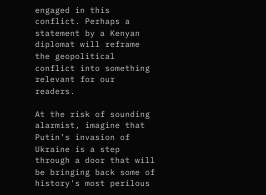engaged in this conflict. Perhaps a statement by a Kenyan diplomat will reframe the geopolitical conflict into something relevant for our readers.

At the risk of sounding alarmist, imagine that Putin’s invasion of Ukraine is a step through a door that will be bringing back some of history's most perilous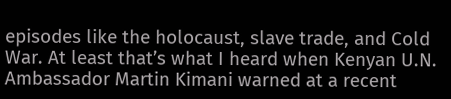episodes like the holocaust, slave trade, and Cold War. At least that’s what I heard when Kenyan U.N. Ambassador Martin Kimani warned at a recent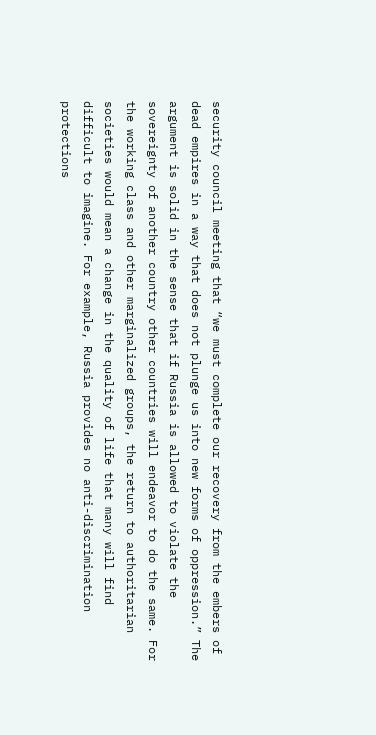security council meeting that “we must complete our recovery from the embers of dead empires in a way that does not plunge us into new forms of oppression.” The argument is solid in the sense that if Russia is allowed to violate the sovereignty of another country other countries will endeavor to do the same. For the working class and other marginalized groups, the return to authoritarian societies would mean a change in the quality of life that many will find difficult to imagine. For example, Russia provides no anti-discrimination protections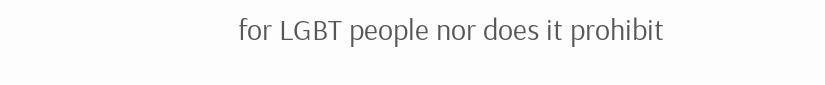for LGBT people nor does it prohibit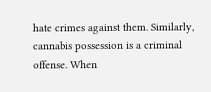hate crimes against them. Similarly, cannabis possession is a criminal offense. When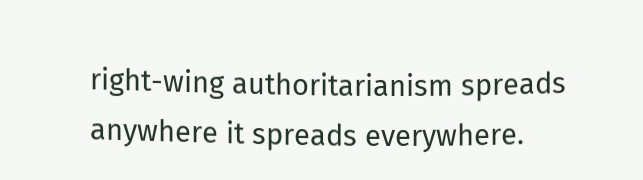right-wing authoritarianism spreads anywhere it spreads everywhere.